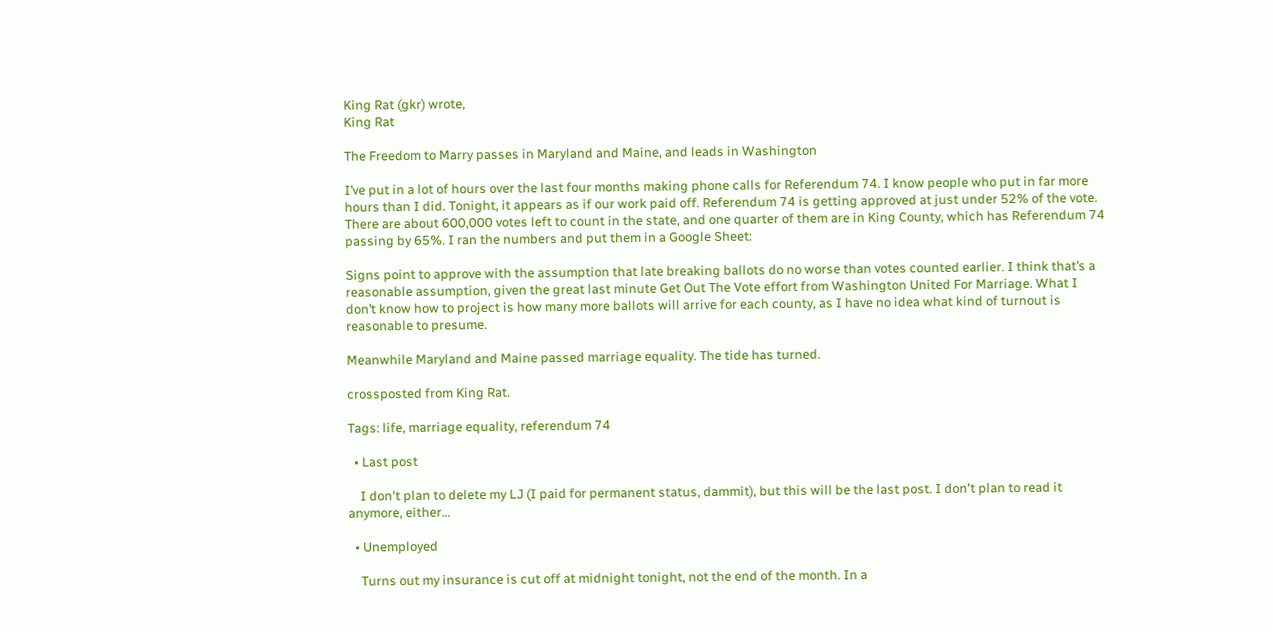King Rat (gkr) wrote,
King Rat

The Freedom to Marry passes in Maryland and Maine, and leads in Washington

I’ve put in a lot of hours over the last four months making phone calls for Referendum 74. I know people who put in far more hours than I did. Tonight, it appears as if our work paid off. Referendum 74 is getting approved at just under 52% of the vote. There are about 600,000 votes left to count in the state, and one quarter of them are in King County, which has Referendum 74 passing by 65%. I ran the numbers and put them in a Google Sheet:

Signs point to approve with the assumption that late breaking ballots do no worse than votes counted earlier. I think that’s a reasonable assumption, given the great last minute Get Out The Vote effort from Washington United For Marriage. What I don’t know how to project is how many more ballots will arrive for each county, as I have no idea what kind of turnout is reasonable to presume.

Meanwhile Maryland and Maine passed marriage equality. The tide has turned.

crossposted from King Rat.

Tags: life, marriage equality, referendum 74

  • Last post

    I don't plan to delete my LJ (I paid for permanent status, dammit), but this will be the last post. I don't plan to read it anymore, either…

  • Unemployed

    Turns out my insurance is cut off at midnight tonight, not the end of the month. In a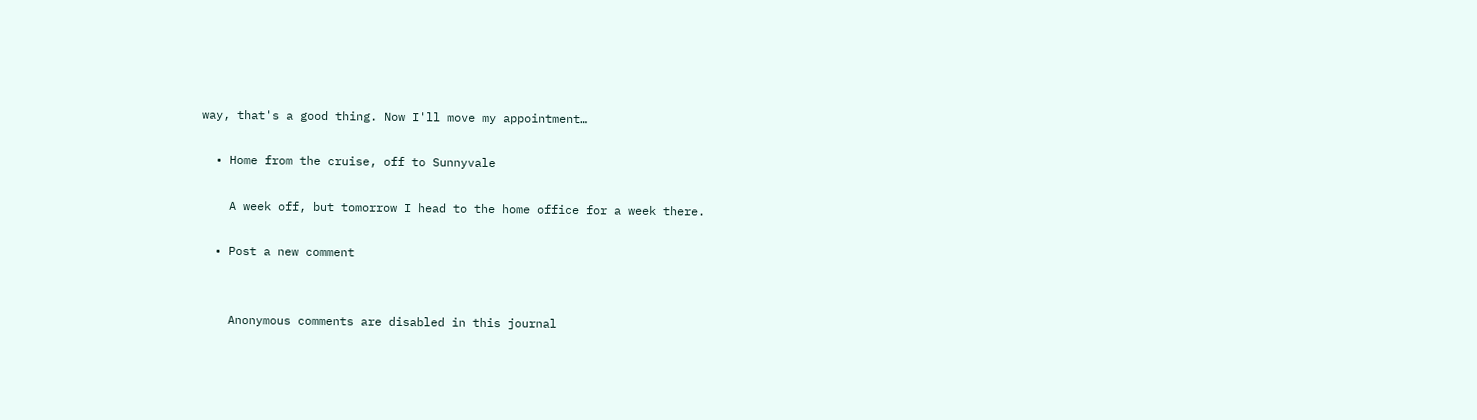way, that's a good thing. Now I'll move my appointment…

  • Home from the cruise, off to Sunnyvale

    A week off, but tomorrow I head to the home office for a week there.

  • Post a new comment


    Anonymous comments are disabled in this journal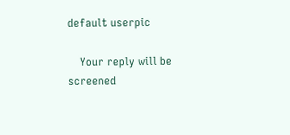default userpic

    Your reply will be screened